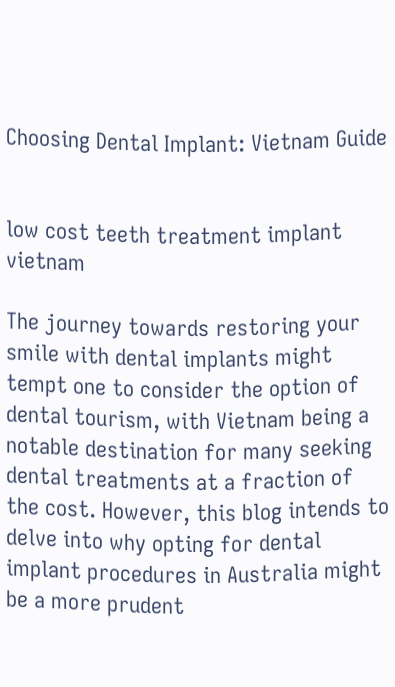Choosing Dental Implant: Vietnam Guide


low cost teeth treatment implant vietnam

The journey towards restoring your smile with dental implants might tempt one to consider the option of dental tourism, with Vietnam being a notable destination for many seeking dental treatments at a fraction of the cost. However, this blog intends to delve into why opting for dental implant procedures in Australia might be a more prudent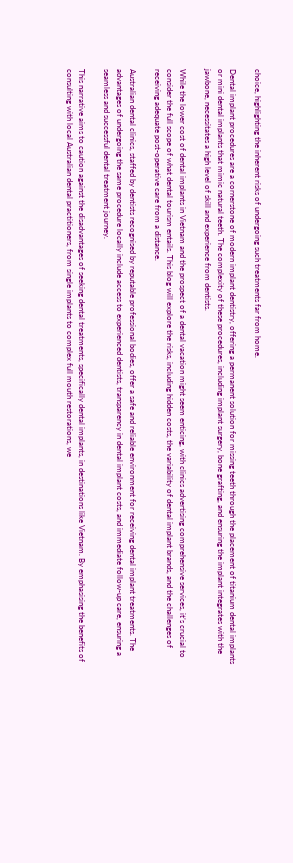choice, highlighting the inherent risks of undergoing such treatments far from home.

Dental implant procedures are a cornerstone of modern implant dentistry, offering a permanent solution for missing teeth through the placement of titanium dental implants or mini dental implants that mimic natural teeth. The complexity of these procedures, including implant surgery, bone grafting, and ensuring the implant integrates with the jawbone, necessitates a high level of skill and experience from dentists.

While the lower cost of dental implants in Vietnam and the prospect of a dental vacation might seem enticing, with clinics advertising comprehensive services, it’s crucial to consider the full scope of what dental tourism entails. This blog will explore the risks, including hidden costs, the variability of dental implant brands, and the challenges of receiving adequate post-operative care from a distance.

Australian dental clinics, staffed by dentists recognised by reputable professional bodies, offer a safe and reliable environment for receiving dental implant treatments. The advantages of undergoing the same procedure locally include access to experienced dentists, transparency in dental implant costs, and immediate follow-up care, ensuring a seamless and successful dental treatment journey.

This narrative aims to caution against the disadvantages of seeking dental treatments, specifically dental implants, in destinations like Vietnam. By emphasising the benefits of consulting with local Australian dental practitioners, from single implants to complex full mouth restorations, we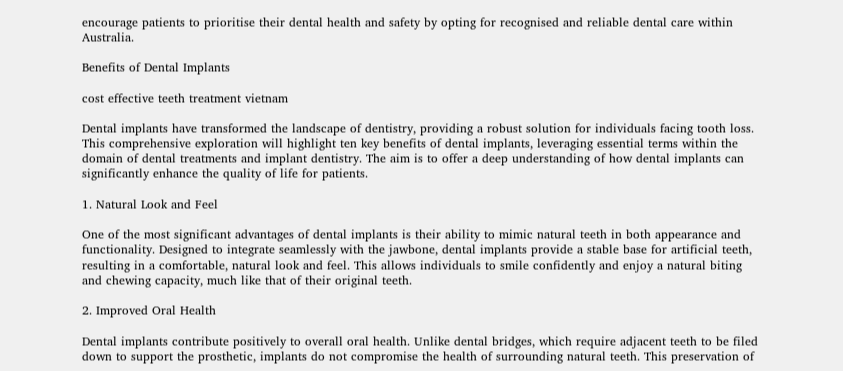encourage patients to prioritise their dental health and safety by opting for recognised and reliable dental care within Australia.

Benefits of Dental Implants

cost effective teeth treatment vietnam

Dental implants have transformed the landscape of dentistry, providing a robust solution for individuals facing tooth loss. This comprehensive exploration will highlight ten key benefits of dental implants, leveraging essential terms within the domain of dental treatments and implant dentistry. The aim is to offer a deep understanding of how dental implants can significantly enhance the quality of life for patients.

1. Natural Look and Feel

One of the most significant advantages of dental implants is their ability to mimic natural teeth in both appearance and functionality. Designed to integrate seamlessly with the jawbone, dental implants provide a stable base for artificial teeth, resulting in a comfortable, natural look and feel. This allows individuals to smile confidently and enjoy a natural biting and chewing capacity, much like that of their original teeth.

2. Improved Oral Health

Dental implants contribute positively to overall oral health. Unlike dental bridges, which require adjacent teeth to be filed down to support the prosthetic, implants do not compromise the health of surrounding natural teeth. This preservation of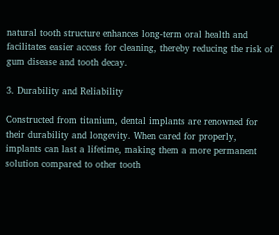natural tooth structure enhances long-term oral health and facilitates easier access for cleaning, thereby reducing the risk of gum disease and tooth decay.

3. Durability and Reliability

Constructed from titanium, dental implants are renowned for their durability and longevity. When cared for properly, implants can last a lifetime, making them a more permanent solution compared to other tooth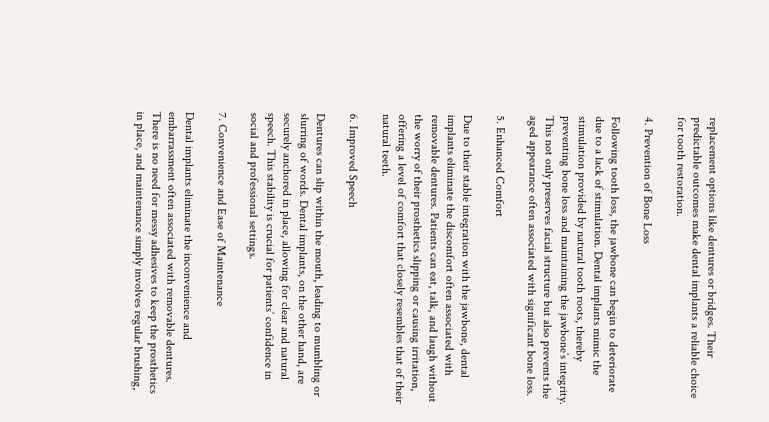replacement options like dentures or bridges. Their predictable outcomes make dental implants a reliable choice for tooth restoration.

4. Prevention of Bone Loss

Following tooth loss, the jawbone can begin to deteriorate due to a lack of stimulation. Dental implants mimic the stimulation provided by natural tooth roots, thereby preventing bone loss and maintaining the jawbone’s integrity. This not only preserves facial structure but also prevents the aged appearance often associated with significant bone loss.

5. Enhanced Comfort

Due to their stable integration with the jawbone, dental implants eliminate the discomfort often associated with removable dentures. Patients can eat, talk, and laugh without the worry of their prosthetics slipping or causing irritation, offering a level of comfort that closely resembles that of their natural teeth.

6. Improved Speech

Dentures can slip within the mouth, leading to mumbling or slurring of words. Dental implants, on the other hand, are securely anchored in place, allowing for clear and natural speech. This stability is crucial for patients’ confidence in social and professional settings.

7. Convenience and Ease of Maintenance

Dental implants eliminate the inconvenience and embarrassment often associated with removable dentures. There is no need for messy adhesives to keep the prosthetics in place, and maintenance simply involves regular brushing,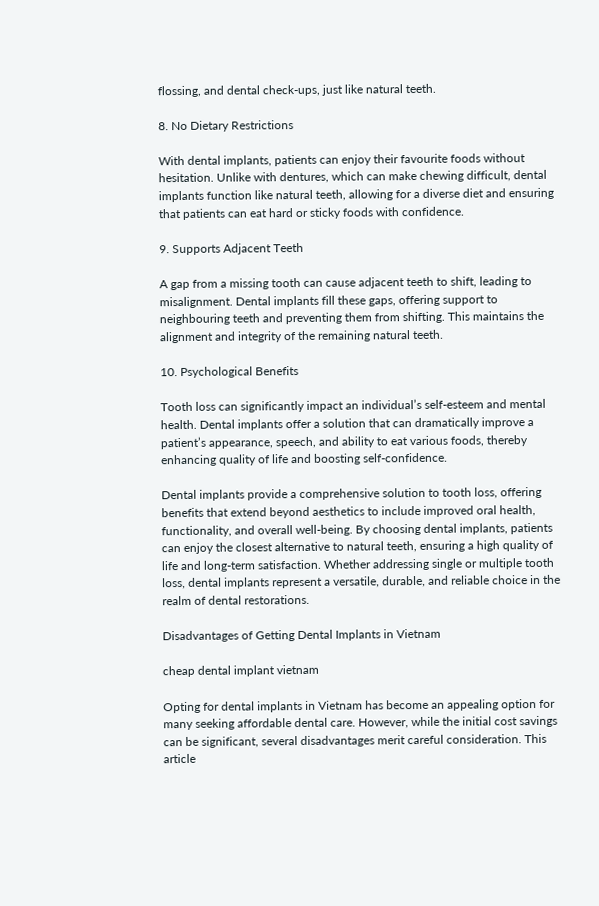flossing, and dental check-ups, just like natural teeth.

8. No Dietary Restrictions

With dental implants, patients can enjoy their favourite foods without hesitation. Unlike with dentures, which can make chewing difficult, dental implants function like natural teeth, allowing for a diverse diet and ensuring that patients can eat hard or sticky foods with confidence.

9. Supports Adjacent Teeth

A gap from a missing tooth can cause adjacent teeth to shift, leading to misalignment. Dental implants fill these gaps, offering support to neighbouring teeth and preventing them from shifting. This maintains the alignment and integrity of the remaining natural teeth.

10. Psychological Benefits

Tooth loss can significantly impact an individual’s self-esteem and mental health. Dental implants offer a solution that can dramatically improve a patient’s appearance, speech, and ability to eat various foods, thereby enhancing quality of life and boosting self-confidence.

Dental implants provide a comprehensive solution to tooth loss, offering benefits that extend beyond aesthetics to include improved oral health, functionality, and overall well-being. By choosing dental implants, patients can enjoy the closest alternative to natural teeth, ensuring a high quality of life and long-term satisfaction. Whether addressing single or multiple tooth loss, dental implants represent a versatile, durable, and reliable choice in the realm of dental restorations.

Disadvantages of Getting Dental Implants in Vietnam

cheap dental implant vietnam

Opting for dental implants in Vietnam has become an appealing option for many seeking affordable dental care. However, while the initial cost savings can be significant, several disadvantages merit careful consideration. This article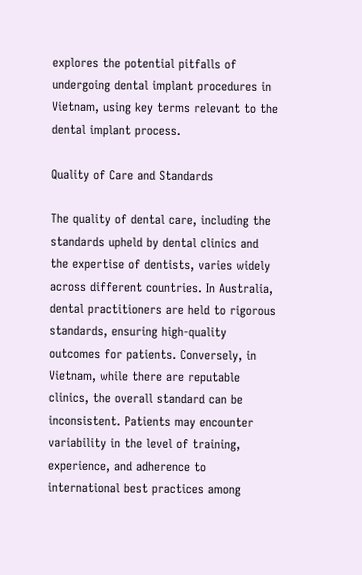explores the potential pitfalls of undergoing dental implant procedures in Vietnam, using key terms relevant to the dental implant process.

Quality of Care and Standards

The quality of dental care, including the standards upheld by dental clinics and the expertise of dentists, varies widely across different countries. In Australia, dental practitioners are held to rigorous standards, ensuring high-quality outcomes for patients. Conversely, in Vietnam, while there are reputable clinics, the overall standard can be inconsistent. Patients may encounter variability in the level of training, experience, and adherence to international best practices among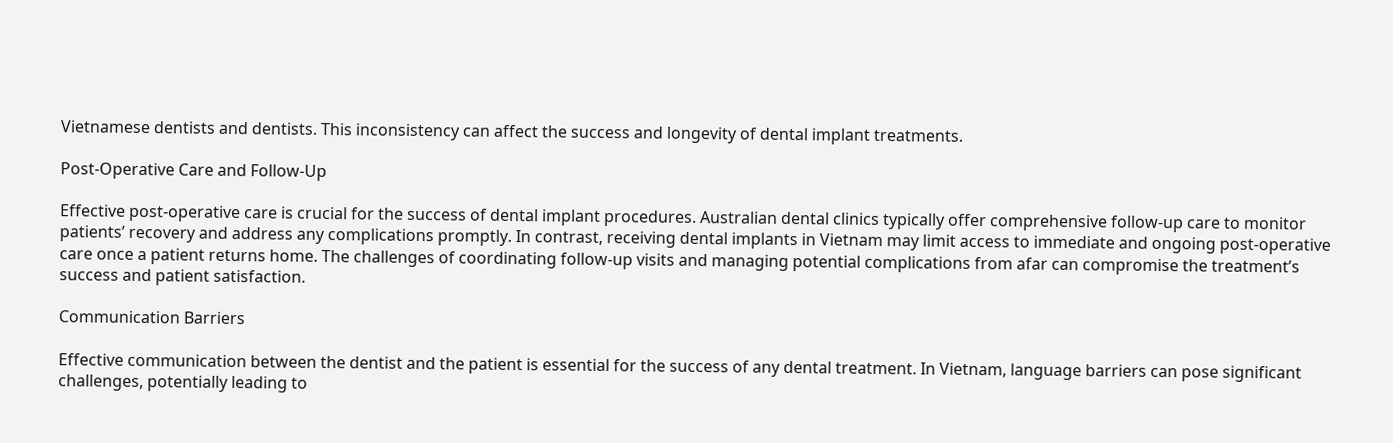Vietnamese dentists and dentists. This inconsistency can affect the success and longevity of dental implant treatments.

Post-Operative Care and Follow-Up

Effective post-operative care is crucial for the success of dental implant procedures. Australian dental clinics typically offer comprehensive follow-up care to monitor patients’ recovery and address any complications promptly. In contrast, receiving dental implants in Vietnam may limit access to immediate and ongoing post-operative care once a patient returns home. The challenges of coordinating follow-up visits and managing potential complications from afar can compromise the treatment’s success and patient satisfaction.

Communication Barriers

Effective communication between the dentist and the patient is essential for the success of any dental treatment. In Vietnam, language barriers can pose significant challenges, potentially leading to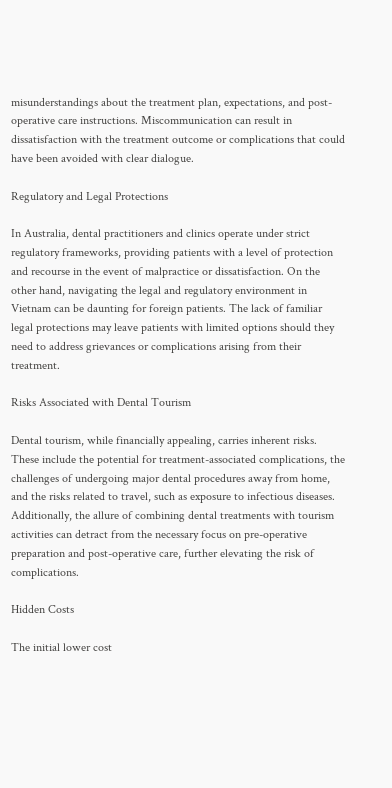misunderstandings about the treatment plan, expectations, and post-operative care instructions. Miscommunication can result in dissatisfaction with the treatment outcome or complications that could have been avoided with clear dialogue.

Regulatory and Legal Protections

In Australia, dental practitioners and clinics operate under strict regulatory frameworks, providing patients with a level of protection and recourse in the event of malpractice or dissatisfaction. On the other hand, navigating the legal and regulatory environment in Vietnam can be daunting for foreign patients. The lack of familiar legal protections may leave patients with limited options should they need to address grievances or complications arising from their treatment.

Risks Associated with Dental Tourism

Dental tourism, while financially appealing, carries inherent risks. These include the potential for treatment-associated complications, the challenges of undergoing major dental procedures away from home, and the risks related to travel, such as exposure to infectious diseases. Additionally, the allure of combining dental treatments with tourism activities can detract from the necessary focus on pre-operative preparation and post-operative care, further elevating the risk of complications.

Hidden Costs

The initial lower cost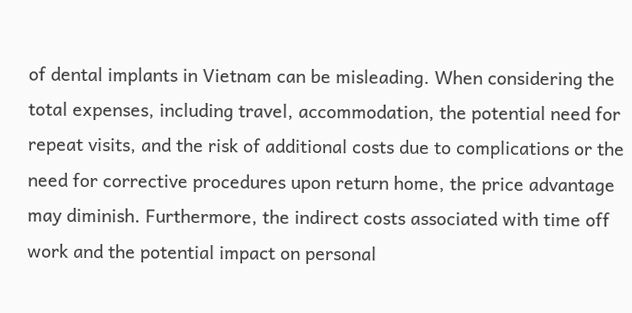of dental implants in Vietnam can be misleading. When considering the total expenses, including travel, accommodation, the potential need for repeat visits, and the risk of additional costs due to complications or the need for corrective procedures upon return home, the price advantage may diminish. Furthermore, the indirect costs associated with time off work and the potential impact on personal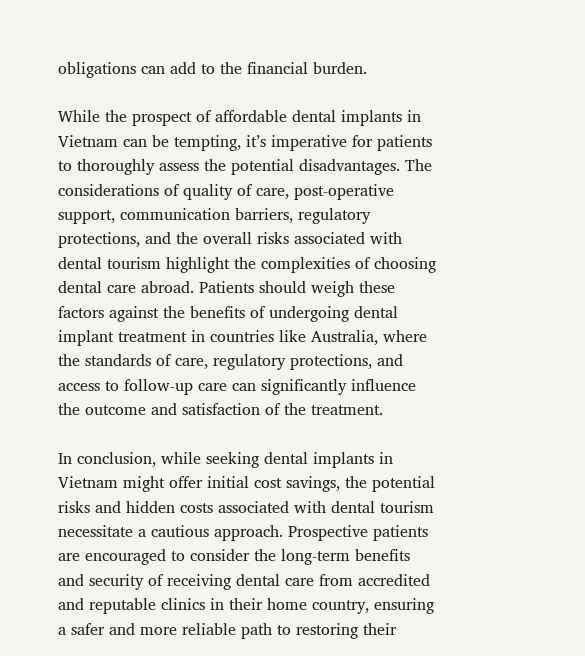obligations can add to the financial burden.

While the prospect of affordable dental implants in Vietnam can be tempting, it’s imperative for patients to thoroughly assess the potential disadvantages. The considerations of quality of care, post-operative support, communication barriers, regulatory protections, and the overall risks associated with dental tourism highlight the complexities of choosing dental care abroad. Patients should weigh these factors against the benefits of undergoing dental implant treatment in countries like Australia, where the standards of care, regulatory protections, and access to follow-up care can significantly influence the outcome and satisfaction of the treatment.

In conclusion, while seeking dental implants in Vietnam might offer initial cost savings, the potential risks and hidden costs associated with dental tourism necessitate a cautious approach. Prospective patients are encouraged to consider the long-term benefits and security of receiving dental care from accredited and reputable clinics in their home country, ensuring a safer and more reliable path to restoring their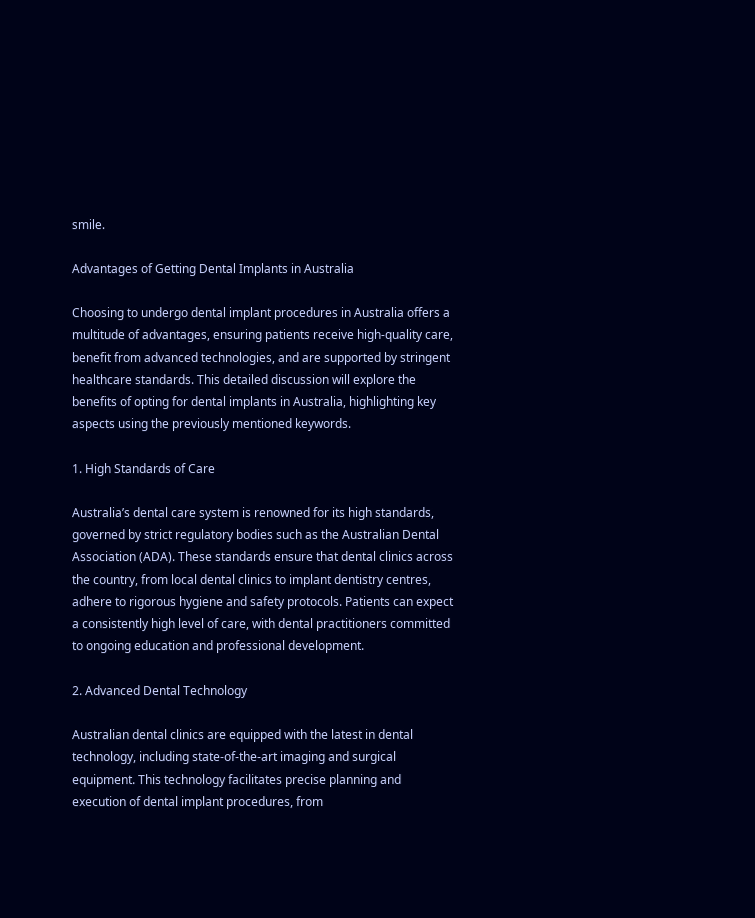smile.

Advantages of Getting Dental Implants in Australia

Choosing to undergo dental implant procedures in Australia offers a multitude of advantages, ensuring patients receive high-quality care, benefit from advanced technologies, and are supported by stringent healthcare standards. This detailed discussion will explore the benefits of opting for dental implants in Australia, highlighting key aspects using the previously mentioned keywords.

1. High Standards of Care

Australia’s dental care system is renowned for its high standards, governed by strict regulatory bodies such as the Australian Dental Association (ADA). These standards ensure that dental clinics across the country, from local dental clinics to implant dentistry centres, adhere to rigorous hygiene and safety protocols. Patients can expect a consistently high level of care, with dental practitioners committed to ongoing education and professional development.

2. Advanced Dental Technology

Australian dental clinics are equipped with the latest in dental technology, including state-of-the-art imaging and surgical equipment. This technology facilitates precise planning and execution of dental implant procedures, from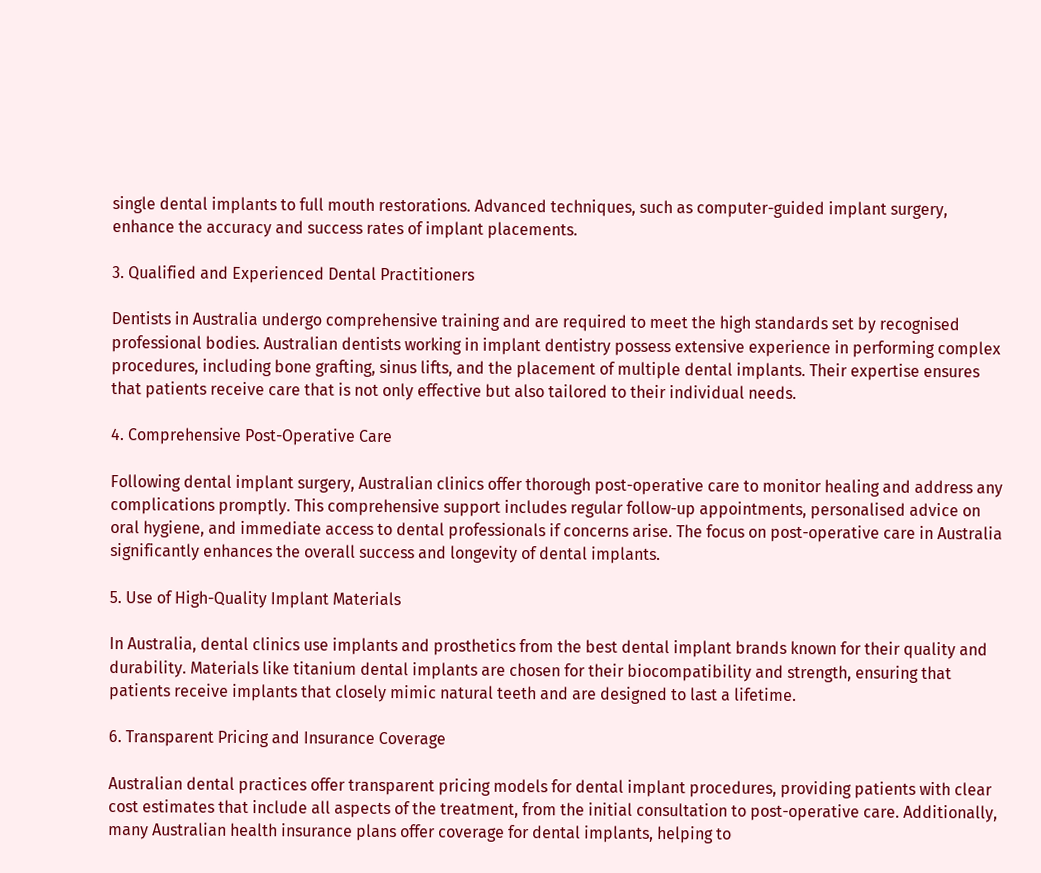single dental implants to full mouth restorations. Advanced techniques, such as computer-guided implant surgery, enhance the accuracy and success rates of implant placements.

3. Qualified and Experienced Dental Practitioners

Dentists in Australia undergo comprehensive training and are required to meet the high standards set by recognised professional bodies. Australian dentists working in implant dentistry possess extensive experience in performing complex procedures, including bone grafting, sinus lifts, and the placement of multiple dental implants. Their expertise ensures that patients receive care that is not only effective but also tailored to their individual needs.

4. Comprehensive Post-Operative Care

Following dental implant surgery, Australian clinics offer thorough post-operative care to monitor healing and address any complications promptly. This comprehensive support includes regular follow-up appointments, personalised advice on oral hygiene, and immediate access to dental professionals if concerns arise. The focus on post-operative care in Australia significantly enhances the overall success and longevity of dental implants.

5. Use of High-Quality Implant Materials

In Australia, dental clinics use implants and prosthetics from the best dental implant brands known for their quality and durability. Materials like titanium dental implants are chosen for their biocompatibility and strength, ensuring that patients receive implants that closely mimic natural teeth and are designed to last a lifetime.

6. Transparent Pricing and Insurance Coverage

Australian dental practices offer transparent pricing models for dental implant procedures, providing patients with clear cost estimates that include all aspects of the treatment, from the initial consultation to post-operative care. Additionally, many Australian health insurance plans offer coverage for dental implants, helping to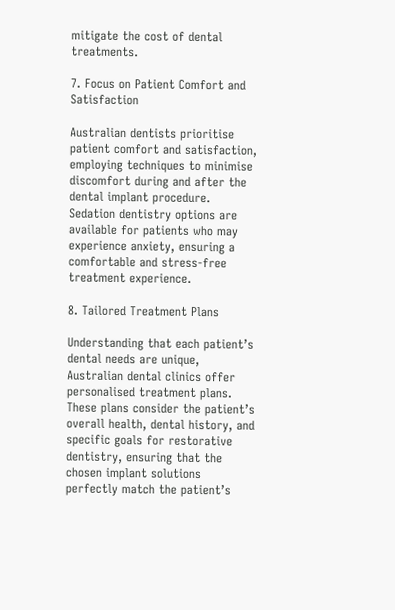mitigate the cost of dental treatments.

7. Focus on Patient Comfort and Satisfaction

Australian dentists prioritise patient comfort and satisfaction, employing techniques to minimise discomfort during and after the dental implant procedure. Sedation dentistry options are available for patients who may experience anxiety, ensuring a comfortable and stress-free treatment experience.

8. Tailored Treatment Plans

Understanding that each patient’s dental needs are unique, Australian dental clinics offer personalised treatment plans. These plans consider the patient’s overall health, dental history, and specific goals for restorative dentistry, ensuring that the chosen implant solutions perfectly match the patient’s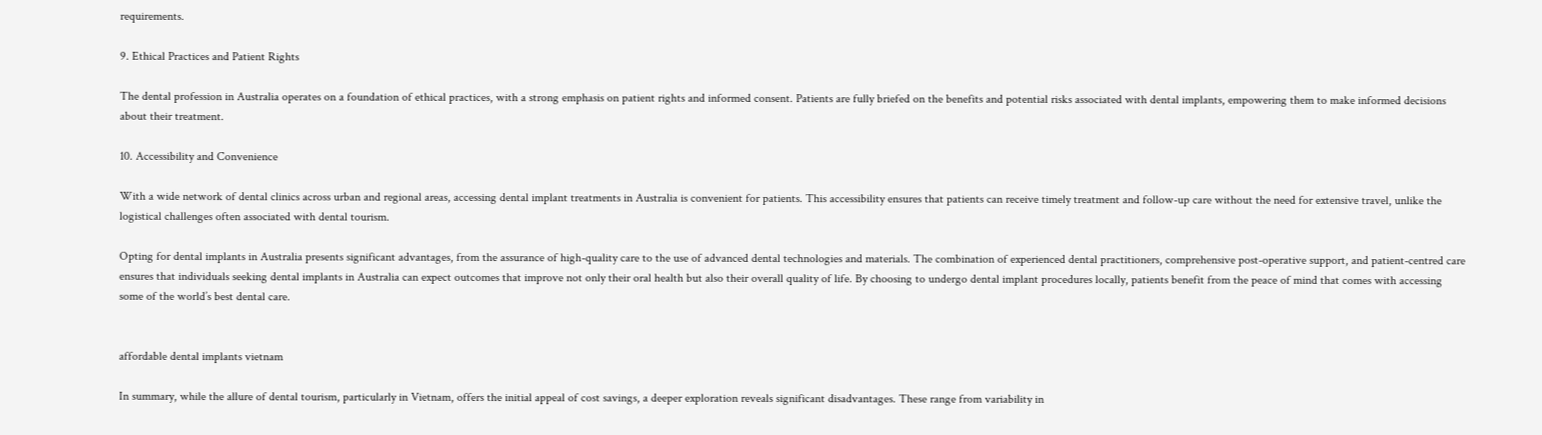requirements.

9. Ethical Practices and Patient Rights

The dental profession in Australia operates on a foundation of ethical practices, with a strong emphasis on patient rights and informed consent. Patients are fully briefed on the benefits and potential risks associated with dental implants, empowering them to make informed decisions about their treatment.

10. Accessibility and Convenience

With a wide network of dental clinics across urban and regional areas, accessing dental implant treatments in Australia is convenient for patients. This accessibility ensures that patients can receive timely treatment and follow-up care without the need for extensive travel, unlike the logistical challenges often associated with dental tourism.

Opting for dental implants in Australia presents significant advantages, from the assurance of high-quality care to the use of advanced dental technologies and materials. The combination of experienced dental practitioners, comprehensive post-operative support, and patient-centred care ensures that individuals seeking dental implants in Australia can expect outcomes that improve not only their oral health but also their overall quality of life. By choosing to undergo dental implant procedures locally, patients benefit from the peace of mind that comes with accessing some of the world’s best dental care.


affordable dental implants vietnam

In summary, while the allure of dental tourism, particularly in Vietnam, offers the initial appeal of cost savings, a deeper exploration reveals significant disadvantages. These range from variability in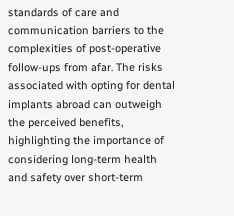standards of care and communication barriers to the complexities of post-operative follow-ups from afar. The risks associated with opting for dental implants abroad can outweigh the perceived benefits, highlighting the importance of considering long-term health and safety over short-term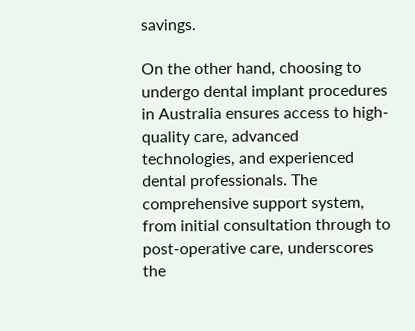savings.

On the other hand, choosing to undergo dental implant procedures in Australia ensures access to high-quality care, advanced technologies, and experienced dental professionals. The comprehensive support system, from initial consultation through to post-operative care, underscores the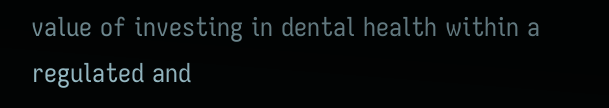value of investing in dental health within a regulated and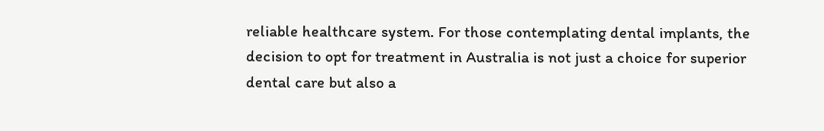reliable healthcare system. For those contemplating dental implants, the decision to opt for treatment in Australia is not just a choice for superior dental care but also a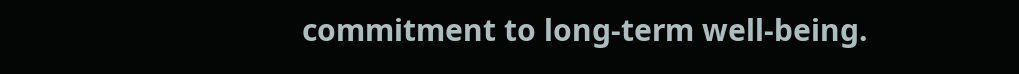commitment to long-term well-being.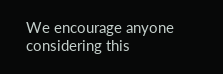We encourage anyone considering this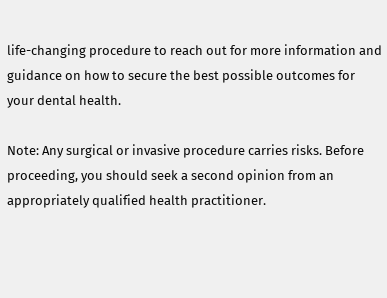life-changing procedure to reach out for more information and guidance on how to secure the best possible outcomes for your dental health.

Note: Any surgical or invasive procedure carries risks. Before proceeding, you should seek a second opinion from an appropriately qualified health practitioner.